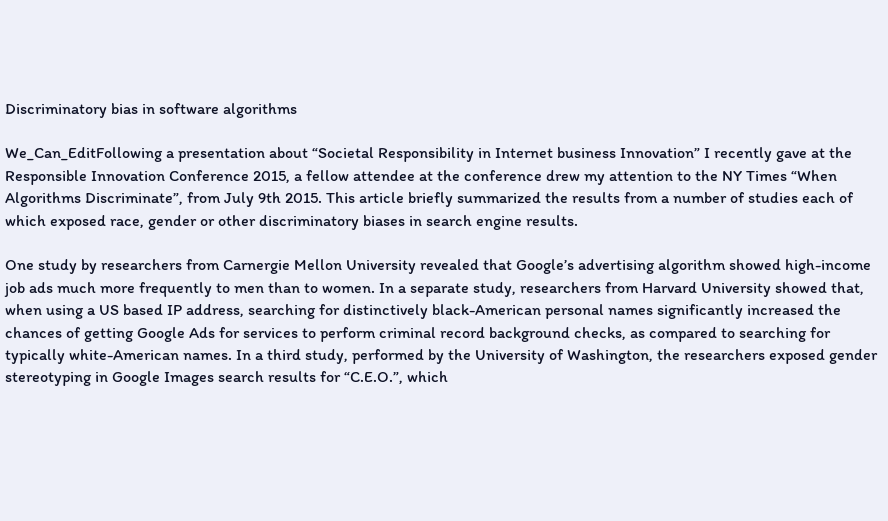Discriminatory bias in software algorithms

We_Can_EditFollowing a presentation about “Societal Responsibility in Internet business Innovation” I recently gave at the Responsible Innovation Conference 2015, a fellow attendee at the conference drew my attention to the NY Times “When Algorithms Discriminate”, from July 9th 2015. This article briefly summarized the results from a number of studies each of which exposed race, gender or other discriminatory biases in search engine results.

One study by researchers from Carnergie Mellon University revealed that Google’s advertising algorithm showed high-income job ads much more frequently to men than to women. In a separate study, researchers from Harvard University showed that, when using a US based IP address, searching for distinctively black-American personal names significantly increased the chances of getting Google Ads for services to perform criminal record background checks, as compared to searching for typically white-American names. In a third study, performed by the University of Washington, the researchers exposed gender stereotyping in Google Images search results for “C.E.O.”, which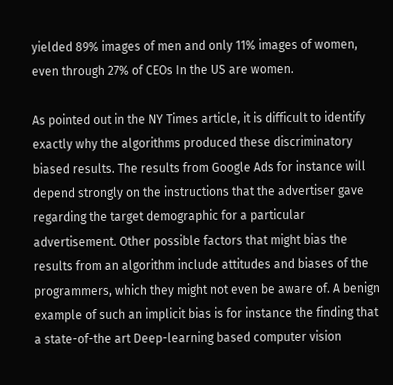yielded 89% images of men and only 11% images of women, even through 27% of CEOs In the US are women.

As pointed out in the NY Times article, it is difficult to identify exactly why the algorithms produced these discriminatory biased results. The results from Google Ads for instance will depend strongly on the instructions that the advertiser gave regarding the target demographic for a particular advertisement. Other possible factors that might bias the results from an algorithm include attitudes and biases of the programmers, which they might not even be aware of. A benign example of such an implicit bias is for instance the finding that a state-of-the art Deep-learning based computer vision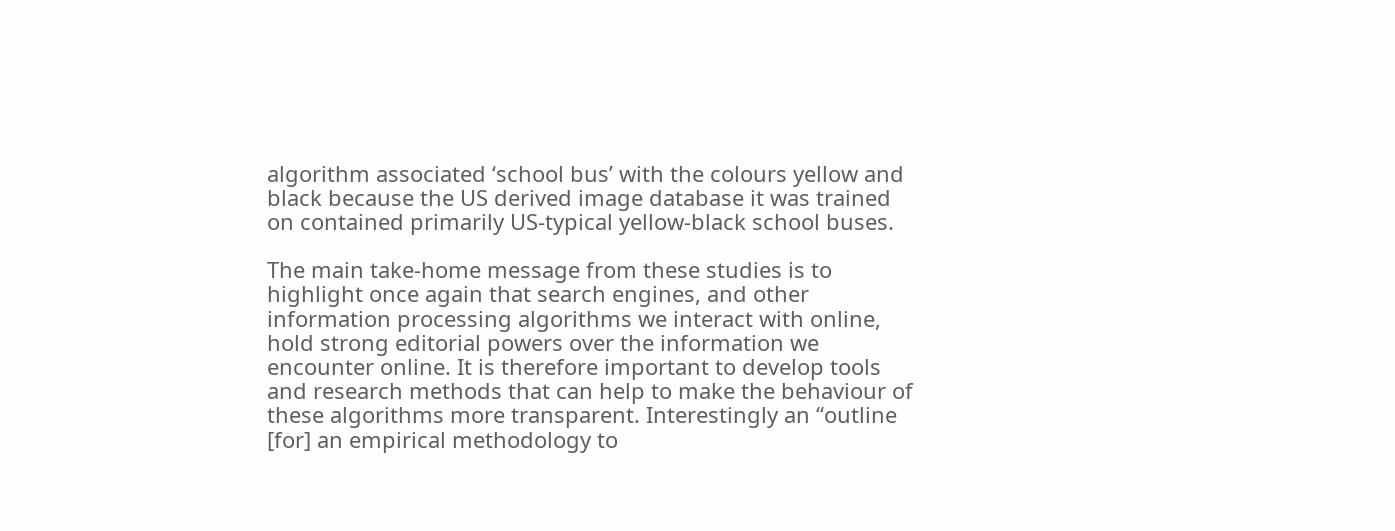algorithm associated ‘school bus’ with the colours yellow and black because the US derived image database it was trained on contained primarily US-typical yellow-black school buses.

The main take-home message from these studies is to highlight once again that search engines, and other information processing algorithms we interact with online, hold strong editorial powers over the information we encounter online. It is therefore important to develop tools and research methods that can help to make the behaviour of these algorithms more transparent. Interestingly an “outline [for] an empirical methodology to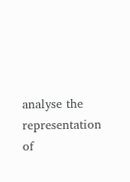analyse the representation of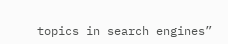topics in search engines”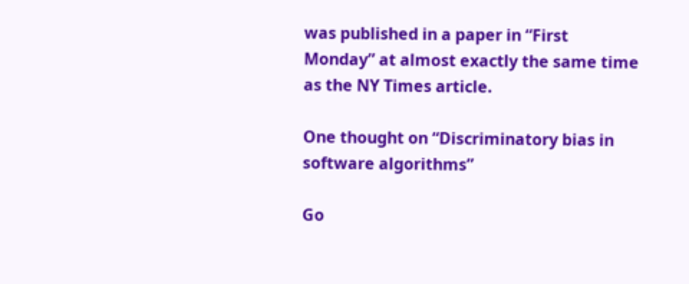was published in a paper in “First Monday” at almost exactly the same time as the NY Times article.

One thought on “Discriminatory bias in software algorithms”

Go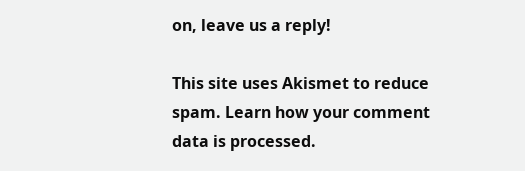on, leave us a reply!

This site uses Akismet to reduce spam. Learn how your comment data is processed.